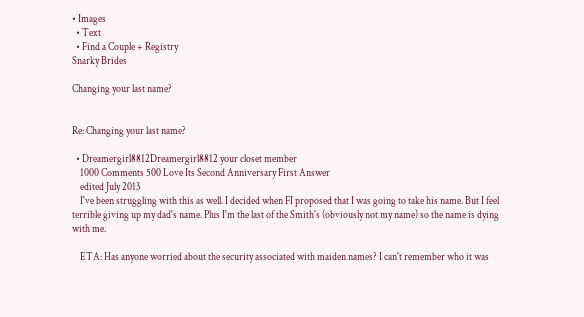• Images
  • Text
  • Find a Couple + Registry
Snarky Brides

Changing your last name?


Re: Changing your last name?

  • Dreamergirl8812Dreamergirl8812 your closet member
    1000 Comments 500 Love Its Second Anniversary First Answer
    edited July 2013
    I've been struggling with this as well. I decided when FI proposed that I was going to take his name. But I feel terrible giving up my dad's name. Plus I'm the last of the Smith's (obviously not my name) so the name is dying with me.

    ETA: Has anyone worried about the security associated with maiden names? I can't remember who it was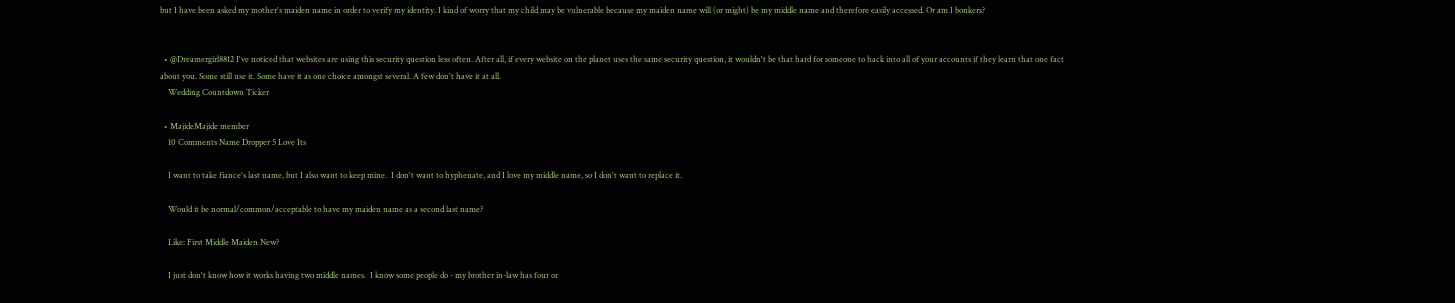but I have been asked my mother's maiden name in order to verify my identity. I kind of worry that my child may be vulnerable because my maiden name will (or might) be my middle name and therefore easily accessed. Or am I bonkers?


  • @Dreamergirl8812 I've noticed that websites are using this security question less often. After all, if every website on the planet uses the same security question, it wouldn't be that hard for someone to hack into all of your accounts if they learn that one fact about you. Some still use it. Some have it as one choice amongst several. A few don't have it at all.
    Wedding Countdown Ticker

  • MajideMajide member
    10 Comments Name Dropper 5 Love Its

    I want to take fiance's last name, but I also want to keep mine.  I don't want to hyphenate, and I love my middle name, so I don't want to replace it.

    Would it be normal/common/acceptable to have my maiden name as a second last name?

    Like: First Middle Maiden New?

    I just don't know how it works having two middle names.  I know some people do - my brother in-law has four or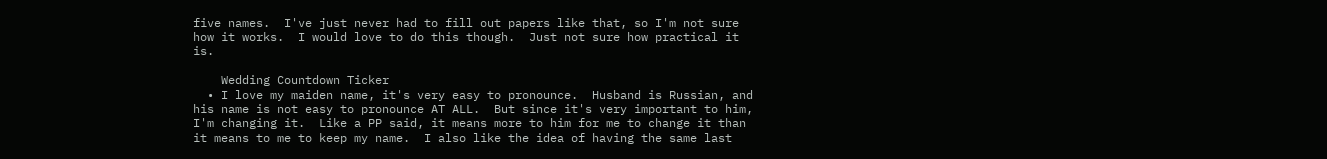five names.  I've just never had to fill out papers like that, so I'm not sure how it works.  I would love to do this though.  Just not sure how practical it is.

    Wedding Countdown Ticker
  • I love my maiden name, it's very easy to pronounce.  Husband is Russian, and his name is not easy to pronounce AT ALL.  But since it's very important to him, I'm changing it.  Like a PP said, it means more to him for me to change it than it means to me to keep my name.  I also like the idea of having the same last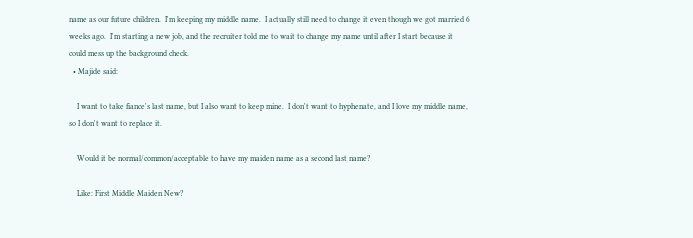name as our future children.  I'm keeping my middle name.  I actually still need to change it even though we got married 6 weeks ago.  I'm starting a new job, and the recruiter told me to wait to change my name until after I start because it could mess up the background check.
  • Majide said:

    I want to take fiance's last name, but I also want to keep mine.  I don't want to hyphenate, and I love my middle name, so I don't want to replace it.

    Would it be normal/common/acceptable to have my maiden name as a second last name?

    Like: First Middle Maiden New?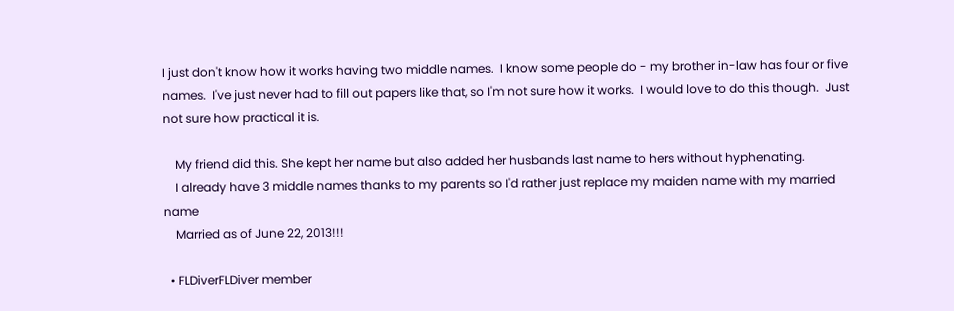I just don't know how it works having two middle names.  I know some people do - my brother in-law has four or five names.  I've just never had to fill out papers like that, so I'm not sure how it works.  I would love to do this though.  Just not sure how practical it is.

    My friend did this. She kept her name but also added her husbands last name to hers without hyphenating.
    I already have 3 middle names thanks to my parents so I'd rather just replace my maiden name with my married name
    Married as of June 22, 2013!!!

  • FLDiverFLDiver member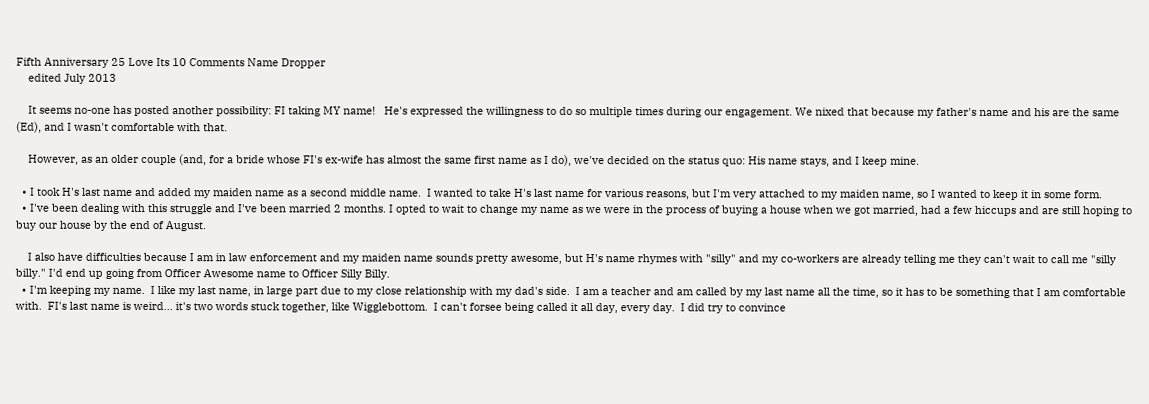Fifth Anniversary 25 Love Its 10 Comments Name Dropper
    edited July 2013

    It seems no-one has posted another possibility: FI taking MY name!   He's expressed the willingness to do so multiple times during our engagement. We nixed that because my father's name and his are the same  (Ed), and I wasn't comfortable with that.

    However, as an older couple (and, for a bride whose FI's ex-wife has almost the same first name as I do), we've decided on the status quo: His name stays, and I keep mine.

  • I took H's last name and added my maiden name as a second middle name.  I wanted to take H's last name for various reasons, but I'm very attached to my maiden name, so I wanted to keep it in some form.
  • I've been dealing with this struggle and I've been married 2 months. I opted to wait to change my name as we were in the process of buying a house when we got married, had a few hiccups and are still hoping to buy our house by the end of August.

    I also have difficulties because I am in law enforcement and my maiden name sounds pretty awesome, but H's name rhymes with "silly" and my co-workers are already telling me they can't wait to call me "silly billy." I'd end up going from Officer Awesome name to Officer Silly Billy.
  • I'm keeping my name.  I like my last name, in large part due to my close relationship with my dad's side.  I am a teacher and am called by my last name all the time, so it has to be something that I am comfortable with.  FI's last name is weird... it's two words stuck together, like Wigglebottom.  I can't forsee being called it all day, every day.  I did try to convince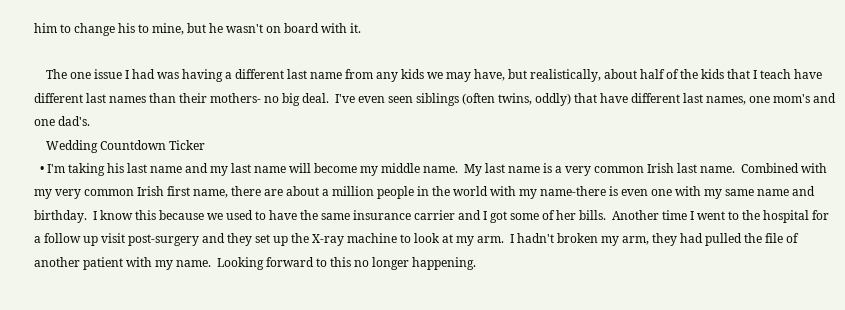him to change his to mine, but he wasn't on board with it.

    The one issue I had was having a different last name from any kids we may have, but realistically, about half of the kids that I teach have different last names than their mothers- no big deal.  I've even seen siblings (often twins, oddly) that have different last names, one mom's and one dad's.
    Wedding Countdown Ticker
  • I'm taking his last name and my last name will become my middle name.  My last name is a very common Irish last name.  Combined with my very common Irish first name, there are about a million people in the world with my name-there is even one with my same name and birthday.  I know this because we used to have the same insurance carrier and I got some of her bills.  Another time I went to the hospital for a follow up visit post-surgery and they set up the X-ray machine to look at my arm.  I hadn't broken my arm, they had pulled the file of another patient with my name.  Looking forward to this no longer happening.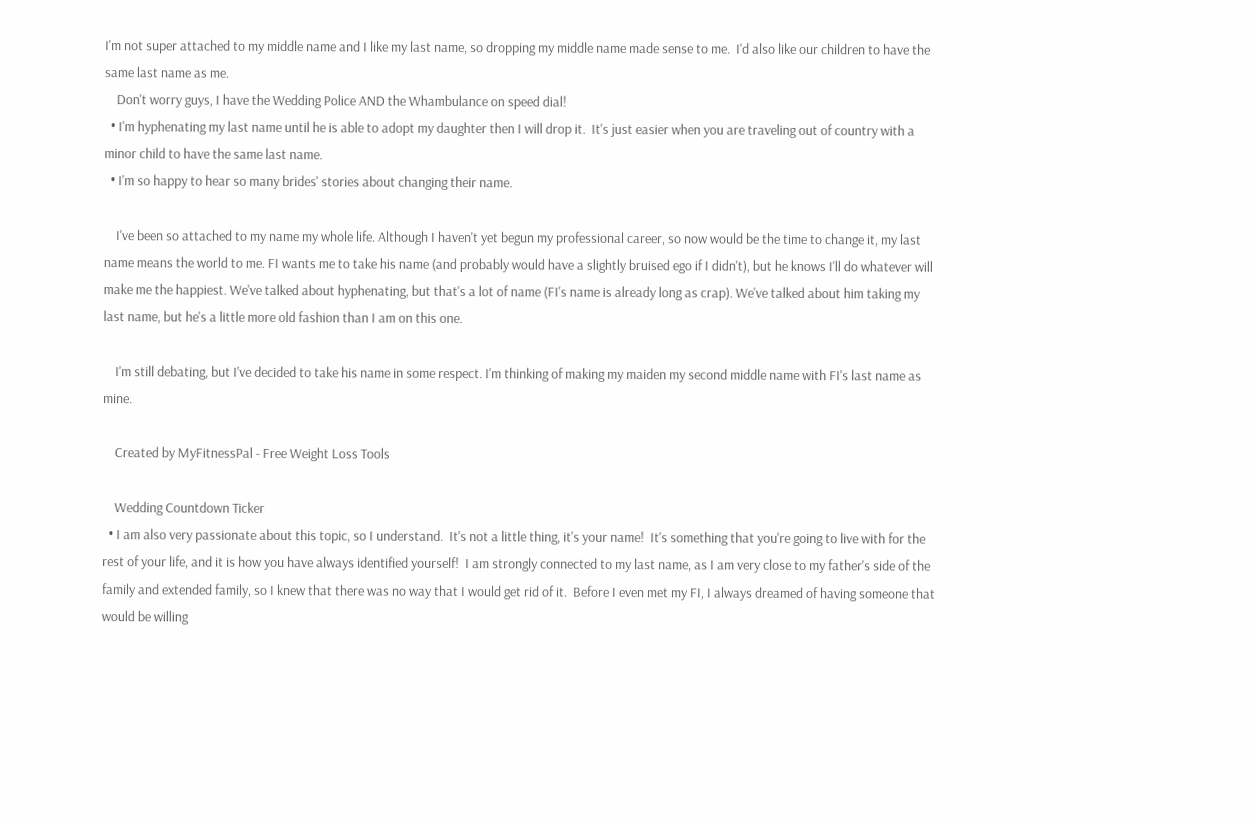I'm not super attached to my middle name and I like my last name, so dropping my middle name made sense to me.  I'd also like our children to have the same last name as me.
    Don't worry guys, I have the Wedding Police AND the Whambulance on speed dial!
  • I'm hyphenating my last name until he is able to adopt my daughter then I will drop it.  It's just easier when you are traveling out of country with a minor child to have the same last name.
  • I'm so happy to hear so many brides' stories about changing their name.

    I've been so attached to my name my whole life. Although I haven't yet begun my professional career, so now would be the time to change it, my last name means the world to me. FI wants me to take his name (and probably would have a slightly bruised ego if I didn't), but he knows I'll do whatever will make me the happiest. We've talked about hyphenating, but that's a lot of name (FI's name is already long as crap). We've talked about him taking my last name, but he's a little more old fashion than I am on this one.

    I'm still debating, but I've decided to take his name in some respect. I'm thinking of making my maiden my second middle name with FI's last name as mine.

    Created by MyFitnessPal - Free Weight Loss Tools

    Wedding Countdown Ticker
  • I am also very passionate about this topic, so I understand.  It's not a little thing, it's your name!  It's something that you're going to live with for the rest of your life, and it is how you have always identified yourself!  I am strongly connected to my last name, as I am very close to my father's side of the family and extended family, so I knew that there was no way that I would get rid of it.  Before I even met my FI, I always dreamed of having someone that would be willing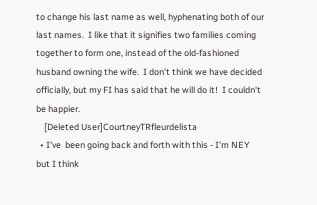to change his last name as well, hyphenating both of our last names.  I like that it signifies two families coming together to form one, instead of the old-fashioned husband owning the wife.  I don't think we have decided officially, but my FI has said that he will do it!  I couldn't be happier.
    [Deleted User]CourtneyTRfleurdelista
  • I've  been going back and forth with this - I'm NEY but I think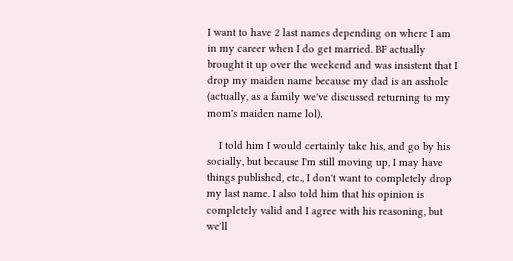I want to have 2 last names depending on where I am in my career when I do get married. BF actually brought it up over the weekend and was insistent that I drop my maiden name because my dad is an asshole (actually, as a family we've discussed returning to my mom's maiden name lol).

    I told him I would certainly take his, and go by his socially, but because I'm still moving up, I may have things published, etc., I don't want to completely drop my last name. I also told him that his opinion is completely valid and I agree with his reasoning, but we'll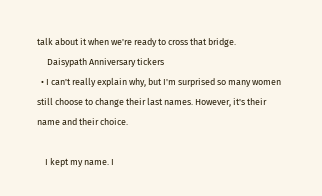talk about it when we're ready to cross that bridge.
     Daisypath Anniversary tickers
  • I can't really explain why, but I'm surprised so many women still choose to change their last names. However, it's their name and their choice.

    I kept my name. I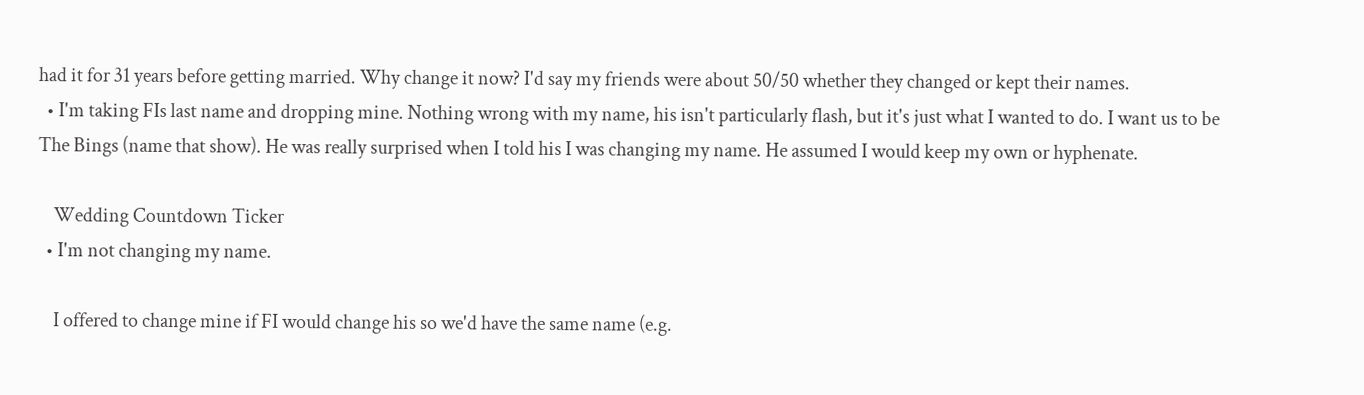had it for 31 years before getting married. Why change it now? I'd say my friends were about 50/50 whether they changed or kept their names.
  • I'm taking FIs last name and dropping mine. Nothing wrong with my name, his isn't particularly flash, but it's just what I wanted to do. I want us to be The Bings (name that show). He was really surprised when I told his I was changing my name. He assumed I would keep my own or hyphenate.

    Wedding Countdown Ticker
  • I'm not changing my name.

    I offered to change mine if FI would change his so we'd have the same name (e.g.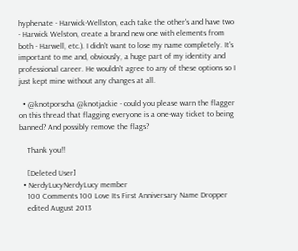hyphenate - Harwick-Wellston, each take the other's and have two - Harwick Welston, create a brand new one with elements from both - Harwell, etc.). I didn't want to lose my name completely. It's important to me and, obviously, a huge part of my identity and professional career. He wouldn't agree to any of these options so I just kept mine without any changes at all.

  • @knotporscha @knotjackie - could you please warn the flagger on this thread that flagging everyone is a one-way ticket to being banned? And possibly remove the flags?

    Thank you!!

    [Deleted User]
  • NerdyLucyNerdyLucy member
    100 Comments 100 Love Its First Anniversary Name Dropper
    edited August 2013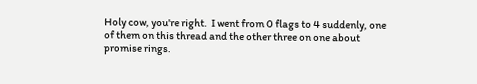Holy cow, you're right.  I went from 0 flags to 4 suddenly, one of them on this thread and the other three on one about promise rings.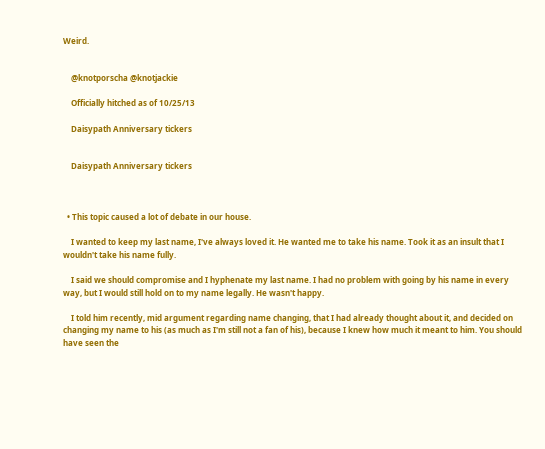Weird.


    @knotporscha @knotjackie

    Officially hitched as of 10/25/13

    Daisypath Anniversary tickers


    Daisypath Anniversary tickers



  • This topic caused a lot of debate in our house.

    I wanted to keep my last name, I've always loved it. He wanted me to take his name. Took it as an insult that I wouldn't take his name fully.

    I said we should compromise and I hyphenate my last name. I had no problem with going by his name in every way, but I would still hold on to my name legally. He wasn't happy.

    I told him recently, mid argument regarding name changing, that I had already thought about it, and decided on changing my name to his (as much as I'm still not a fan of his), because I knew how much it meant to him. You should have seen the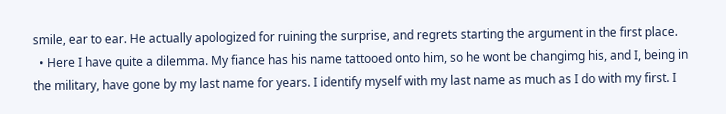smile, ear to ear. He actually apologized for ruining the surprise, and regrets starting the argument in the first place.
  • Here I have quite a dilemma. My fiance has his name tattooed onto him, so he wont be changimg his, and I, being in the military, have gone by my last name for years. I identify myself with my last name as much as I do with my first. I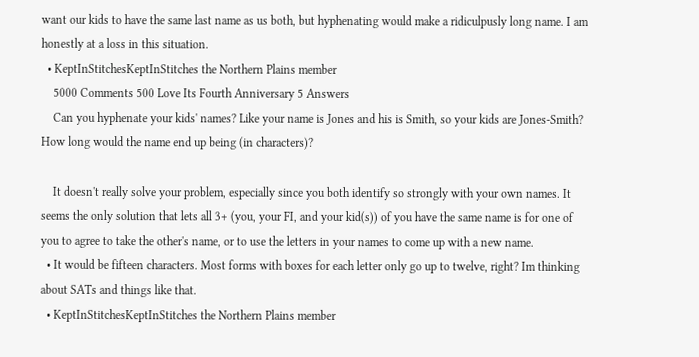want our kids to have the same last name as us both, but hyphenating would make a ridiculpusly long name. I am honestly at a loss in this situation.
  • KeptInStitchesKeptInStitches the Northern Plains member
    5000 Comments 500 Love Its Fourth Anniversary 5 Answers
    Can you hyphenate your kids' names? Like your name is Jones and his is Smith, so your kids are Jones-Smith? How long would the name end up being (in characters)?

    It doesn't really solve your problem, especially since you both identify so strongly with your own names. It seems the only solution that lets all 3+ (you, your FI, and your kid(s)) of you have the same name is for one of you to agree to take the other's name, or to use the letters in your names to come up with a new name.
  • It would be fifteen characters. Most forms with boxes for each letter only go up to twelve, right? Im thinking about SATs and things like that.
  • KeptInStitchesKeptInStitches the Northern Plains member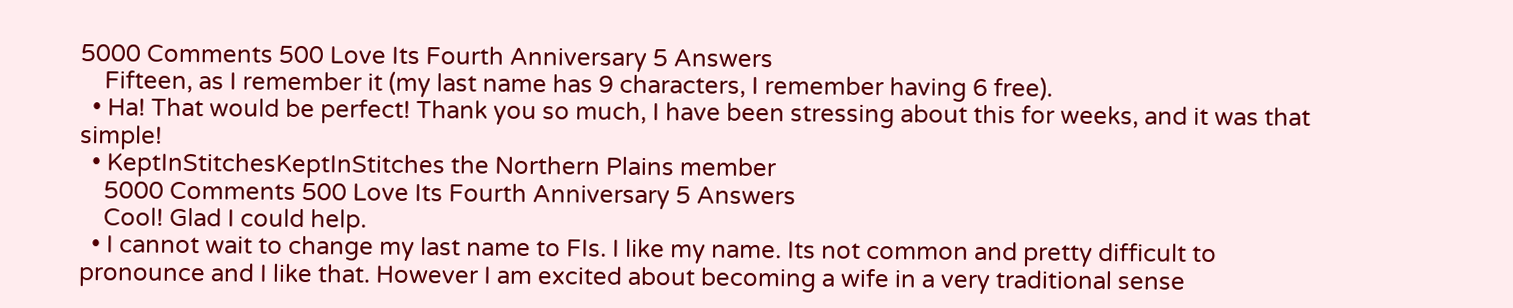5000 Comments 500 Love Its Fourth Anniversary 5 Answers
    Fifteen, as I remember it (my last name has 9 characters, I remember having 6 free).
  • Ha! That would be perfect! Thank you so much, I have been stressing about this for weeks, and it was that simple!
  • KeptInStitchesKeptInStitches the Northern Plains member
    5000 Comments 500 Love Its Fourth Anniversary 5 Answers
    Cool! Glad I could help.
  • I cannot wait to change my last name to FIs. I like my name. Its not common and pretty difficult to pronounce and I like that. However I am excited about becoming a wife in a very traditional sense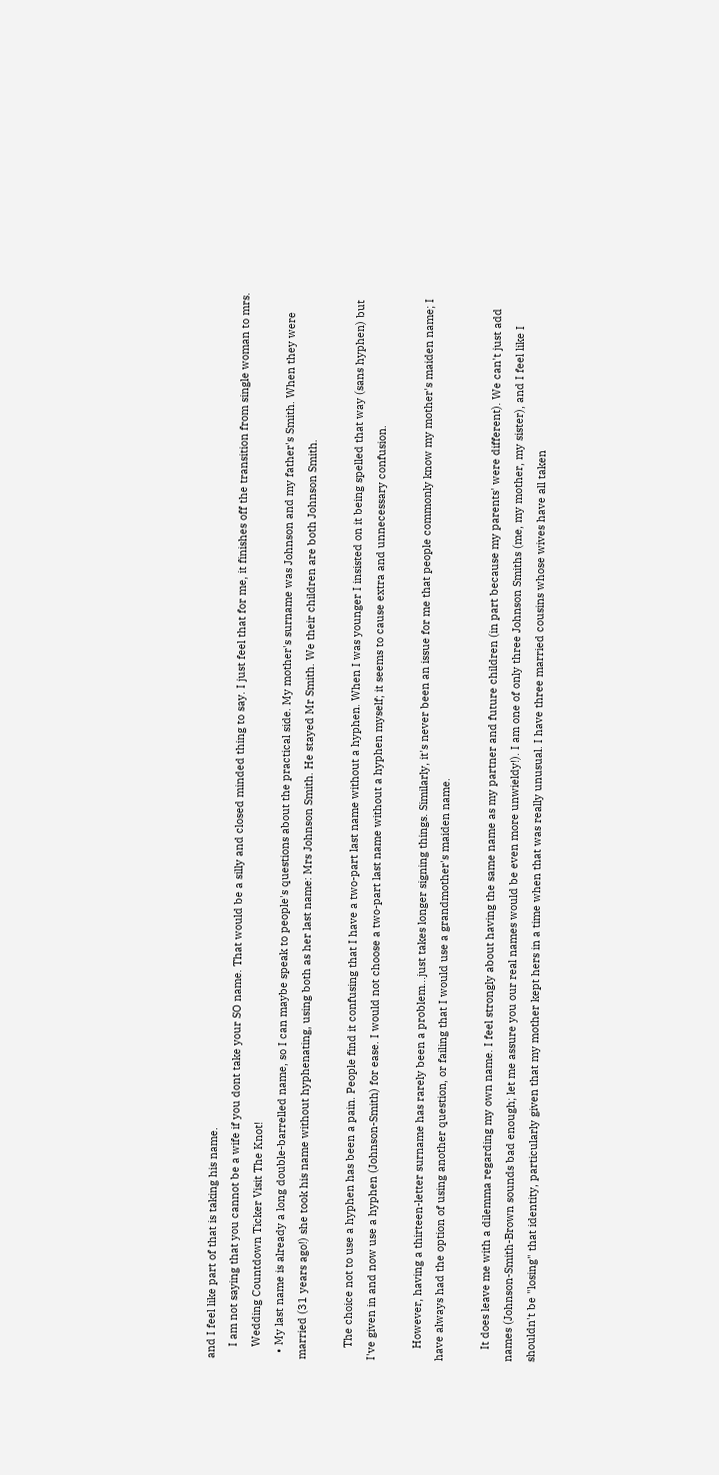and I feel like part of that is taking his name.
    I am not saying that you cannot be a wife if you dont take your SO name. That would be a silly and closed minded thing to say. I just feel that for me, it finishes off the transition from single woman to mrs.
    Wedding Countdown Ticker Visit The Knot!
  • My last name is already a long double-barrelled name, so I can maybe speak to people's questions about the practical side. My mother's surname was Johnson and my father's Smith. When they were married (31 years ago!) she took his name without hyphenating, using both as her last name: Mrs Johnson Smith. He stayed Mr Smith. We their children are both Johnson Smith.

    The choice not to use a hyphen has been a pain. People find it confusing that I have a two-part last name without a hyphen. When I was younger I insisted on it being spelled that way (sans hyphen) but I've given in and now use a hyphen (Johnson-Smith) for ease. I would not choose a two-part last name without a hyphen myself; it seems to cause extra and unnecessary confusion.

    However, having a thirteen-letter surname has rarely been a problem...just takes longer signing things. Similarly, it's never been an issue for me that people commonly know my mother's maiden name; I have always had the option of using another question, or failing that I would use a grandmother's maiden name.

    It does leave me with a dilemma regarding my own name. I feel strongly about having the same name as my partner and future children (in part because my parents' were different). We can't just add names (Johnson-Smith-Brown sounds bad enough; let me assure you our real names would be even more unwieldy!). I am one of only three Johnson Smiths (me, my mother, my sister), and I feel like I shouldn't be "losing" that identity, particularly given that my mother kept hers in a time when that was really unusual. I have three married cousins whose wives have all taken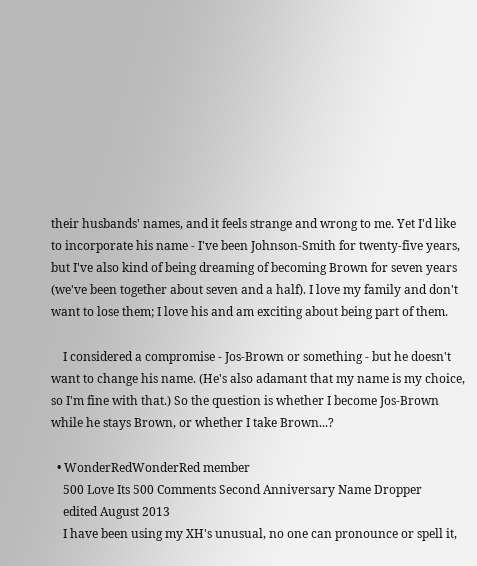their husbands' names, and it feels strange and wrong to me. Yet I'd like to incorporate his name - I've been Johnson-Smith for twenty-five years, but I've also kind of being dreaming of becoming Brown for seven years (we've been together about seven and a half). I love my family and don't want to lose them; I love his and am exciting about being part of them.

    I considered a compromise - Jos-Brown or something - but he doesn't want to change his name. (He's also adamant that my name is my choice, so I'm fine with that.) So the question is whether I become Jos-Brown while he stays Brown, or whether I take Brown...?

  • WonderRedWonderRed member
    500 Love Its 500 Comments Second Anniversary Name Dropper
    edited August 2013
    I have been using my XH's unusual, no one can pronounce or spell it,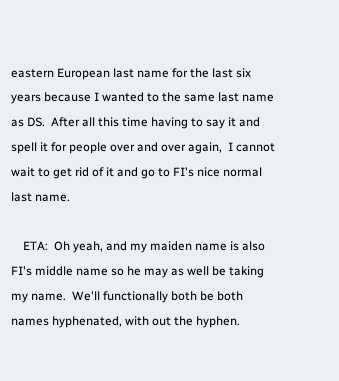eastern European last name for the last six years because I wanted to the same last name as DS.  After all this time having to say it and spell it for people over and over again,  I cannot wait to get rid of it and go to FI's nice normal last name.

    ETA:  Oh yeah, and my maiden name is also FI's middle name so he may as well be taking my name.  We'll functionally both be both names hyphenated, with out the hyphen.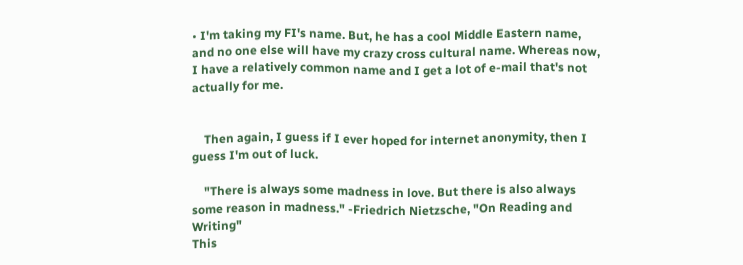• I'm taking my FI's name. But, he has a cool Middle Eastern name, and no one else will have my crazy cross cultural name. Whereas now, I have a relatively common name and I get a lot of e-mail that's not actually for me.


    Then again, I guess if I ever hoped for internet anonymity, then I guess I'm out of luck.

    "There is always some madness in love. But there is also always some reason in madness." -Friedrich Nietzsche, "On Reading and Writing"
This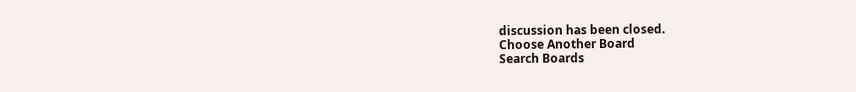discussion has been closed.
Choose Another Board
Search Boards